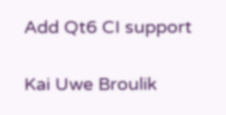Add Qt6 CI support

Kai Uwe Broulik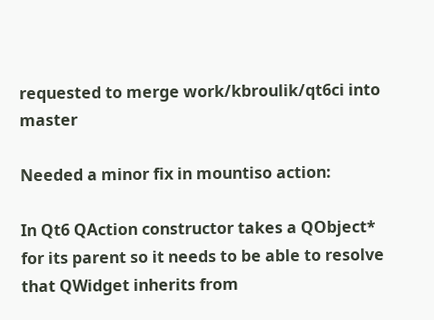requested to merge work/kbroulik/qt6ci into master

Needed a minor fix in mountiso action:

In Qt6 QAction constructor takes a QObject* for its parent so it needs to be able to resolve that QWidget inherits from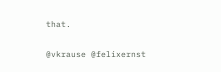that.

@vkrause @felixernst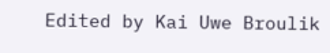Edited by Kai Uwe Broulik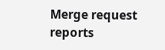Merge request reports